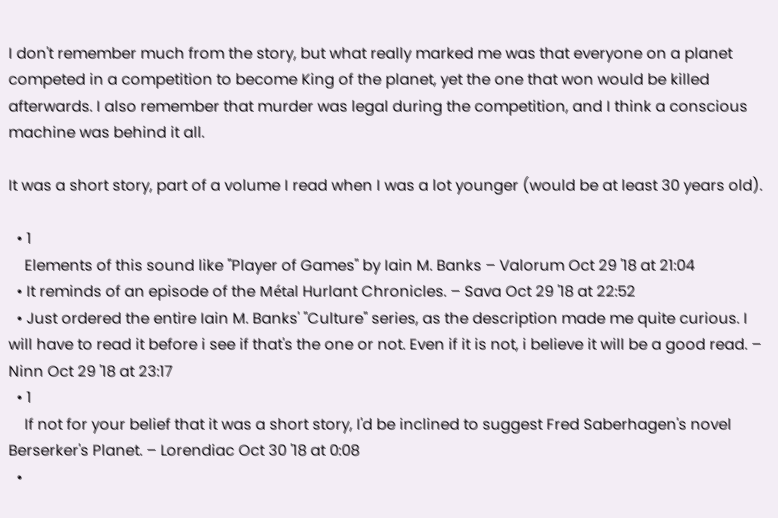I don't remember much from the story, but what really marked me was that everyone on a planet competed in a competition to become King of the planet, yet the one that won would be killed afterwards. I also remember that murder was legal during the competition, and I think a conscious machine was behind it all.

It was a short story, part of a volume I read when I was a lot younger (would be at least 30 years old).

  • 1
    Elements of this sound like "Player of Games" by Iain M. Banks – Valorum Oct 29 '18 at 21:04
  • It reminds of an episode of the Métal Hurlant Chronicles. – Sava Oct 29 '18 at 22:52
  • Just ordered the entire Iain M. Banks' "Culture" series, as the description made me quite curious. I will have to read it before i see if that's the one or not. Even if it is not, i believe it will be a good read. – Ninn Oct 29 '18 at 23:17
  • 1
    If not for your belief that it was a short story, I'd be inclined to suggest Fred Saberhagen's novel Berserker's Planet. – Lorendiac Oct 30 '18 at 0:08
  •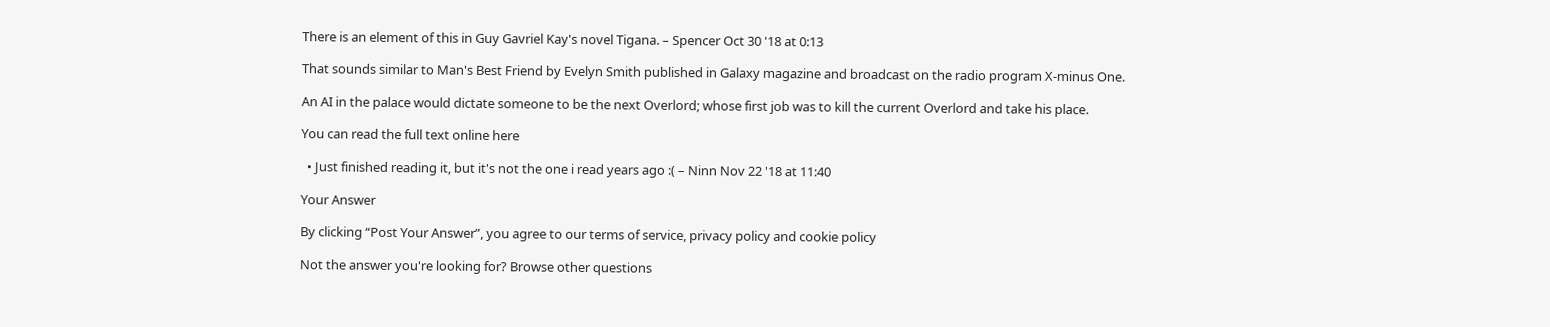There is an element of this in Guy Gavriel Kay's novel Tigana. – Spencer Oct 30 '18 at 0:13

That sounds similar to Man's Best Friend by Evelyn Smith published in Galaxy magazine and broadcast on the radio program X-minus One.

An AI in the palace would dictate someone to be the next Overlord; whose first job was to kill the current Overlord and take his place.

You can read the full text online here

  • Just finished reading it, but it's not the one i read years ago :( – Ninn Nov 22 '18 at 11:40

Your Answer

By clicking “Post Your Answer”, you agree to our terms of service, privacy policy and cookie policy

Not the answer you're looking for? Browse other questions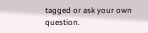tagged or ask your own question.